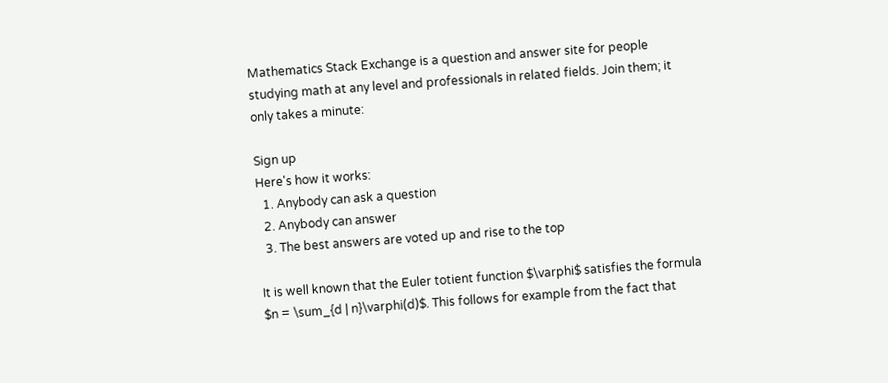Mathematics Stack Exchange is a question and answer site for people studying math at any level and professionals in related fields. Join them; it only takes a minute:

Sign up
Here's how it works:
  1. Anybody can ask a question
  2. Anybody can answer
  3. The best answers are voted up and rise to the top

It is well known that the Euler totient function $\varphi$ satisfies the formula $n = \sum_{d | n}\varphi(d)$. This follows for example from the fact that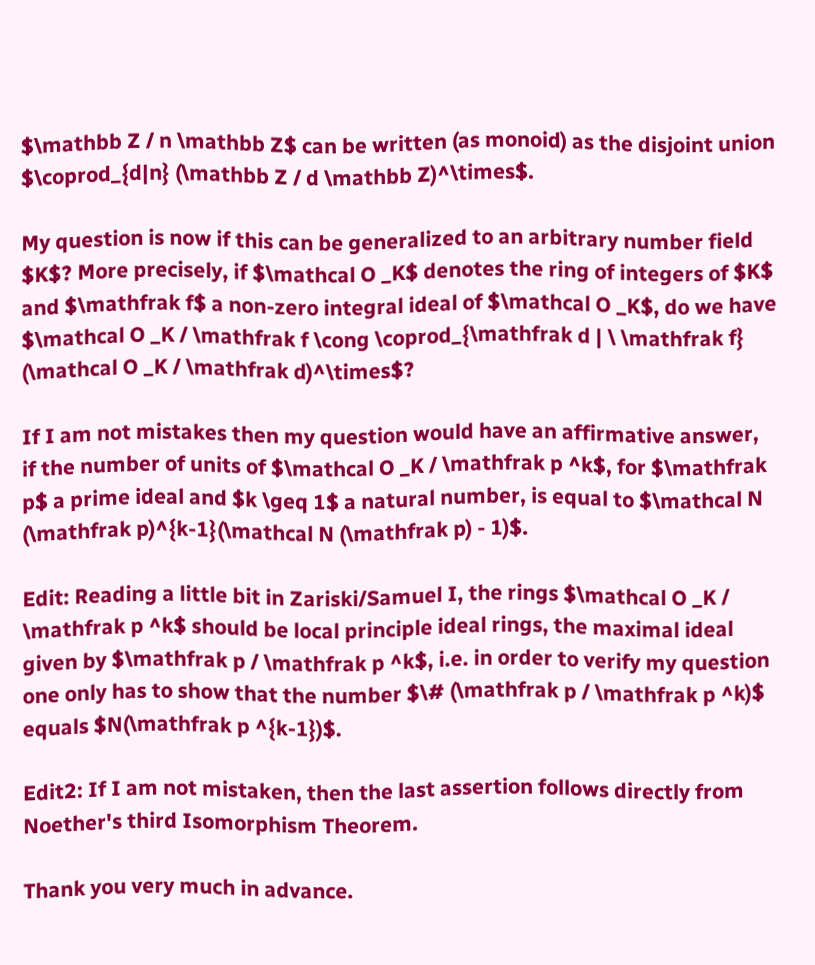$\mathbb Z / n \mathbb Z$ can be written (as monoid) as the disjoint union $\coprod_{d|n} (\mathbb Z / d \mathbb Z)^\times$.

My question is now if this can be generalized to an arbitrary number field $K$? More precisely, if $\mathcal O _K$ denotes the ring of integers of $K$ and $\mathfrak f$ a non-zero integral ideal of $\mathcal O _K$, do we have $\mathcal O _K / \mathfrak f \cong \coprod_{\mathfrak d | \ \mathfrak f} (\mathcal O _K / \mathfrak d)^\times$?

If I am not mistakes then my question would have an affirmative answer, if the number of units of $\mathcal O _K / \mathfrak p ^k$, for $\mathfrak p$ a prime ideal and $k \geq 1$ a natural number, is equal to $\mathcal N (\mathfrak p)^{k-1}(\mathcal N (\mathfrak p) - 1)$.

Edit: Reading a little bit in Zariski/Samuel I, the rings $\mathcal O _K / \mathfrak p ^k$ should be local principle ideal rings, the maximal ideal given by $\mathfrak p / \mathfrak p ^k$, i.e. in order to verify my question one only has to show that the number $\# (\mathfrak p / \mathfrak p ^k)$ equals $N(\mathfrak p ^{k-1})$.

Edit2: If I am not mistaken, then the last assertion follows directly from Noether's third Isomorphism Theorem.

Thank you very much in advance.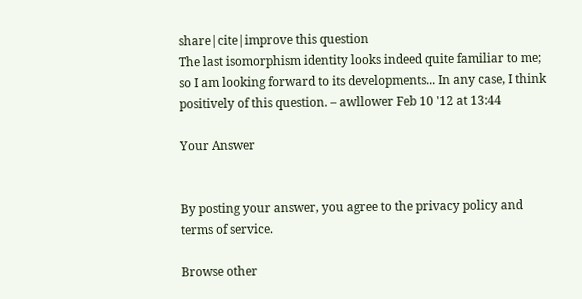share|cite|improve this question
The last isomorphism identity looks indeed quite familiar to me; so I am looking forward to its developments... In any case, I think positively of this question. – awllower Feb 10 '12 at 13:44

Your Answer


By posting your answer, you agree to the privacy policy and terms of service.

Browse other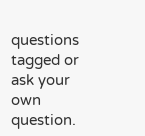questions tagged or ask your own question.